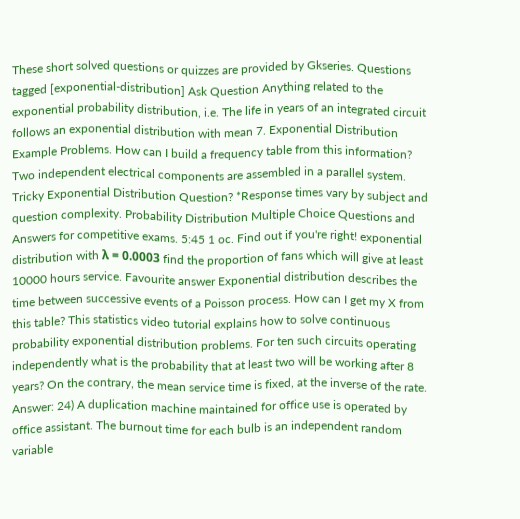These short solved questions or quizzes are provided by Gkseries. Questions tagged [exponential-distribution] Ask Question Anything related to the exponential probability distribution, i.e. The life in years of an integrated circuit follows an exponential distribution with mean 7. Exponential Distribution Example Problems. How can I build a frequency table from this information? Two independent electrical components are assembled in a parallel system. Tricky Exponential Distribution Question? *Response times vary by subject and question complexity. Probability Distribution Multiple Choice Questions and Answers for competitive exams. 5:45 1 oc. Find out if you're right! exponential distribution with λ = 0.0003 find the proportion of fans which will give at least 10000 hours service. Favourite answer Exponential distribution describes the time between successive events of a Poisson process. How can I get my X from this table? This statistics video tutorial explains how to solve continuous probability exponential distribution problems. For ten such circuits operating independently what is the probability that at least two will be working after 8 years? On the contrary, the mean service time is fixed, at the inverse of the rate. Answer: 24) A duplication machine maintained for office use is operated by office assistant. The burnout time for each bulb is an independent random variable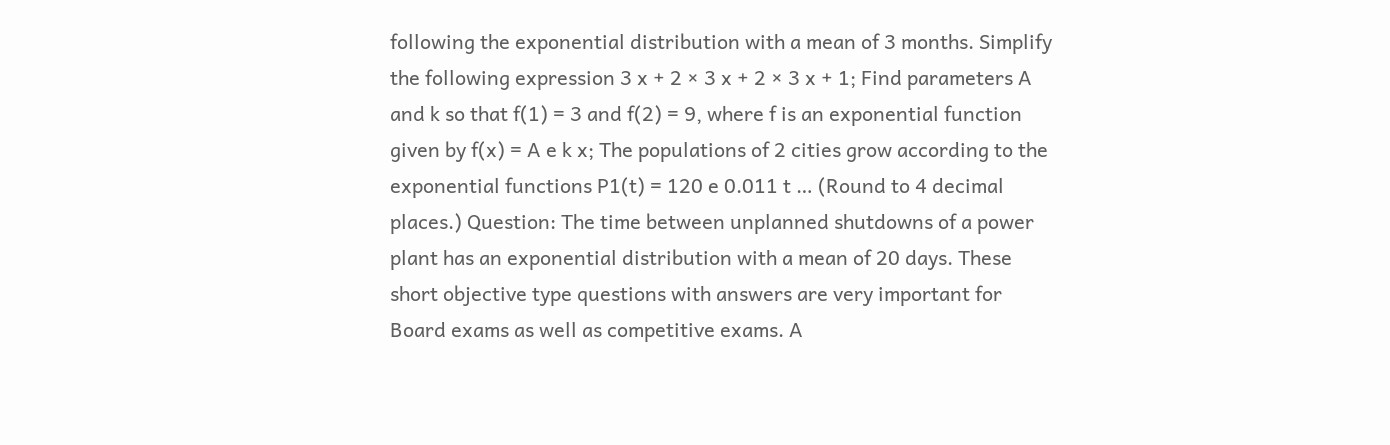following the exponential distribution with a mean of 3 months. Simplify the following expression 3 x + 2 × 3 x + 2 × 3 x + 1; Find parameters A and k so that f(1) = 3 and f(2) = 9, where f is an exponential function given by f(x) = A e k x; The populations of 2 cities grow according to the exponential functions P1(t) = 120 e 0.011 t … (Round to 4 decimal places.) Question: The time between unplanned shutdowns of a power plant has an exponential distribution with a mean of 20 days. These short objective type questions with answers are very important for Board exams as well as competitive exams. A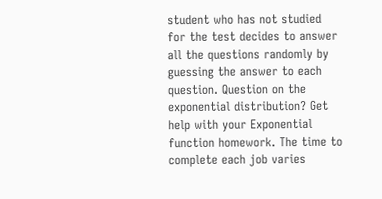student who has not studied for the test decides to answer all the questions randomly by guessing the answer to each question. Question on the exponential distribution? Get help with your Exponential function homework. The time to complete each job varies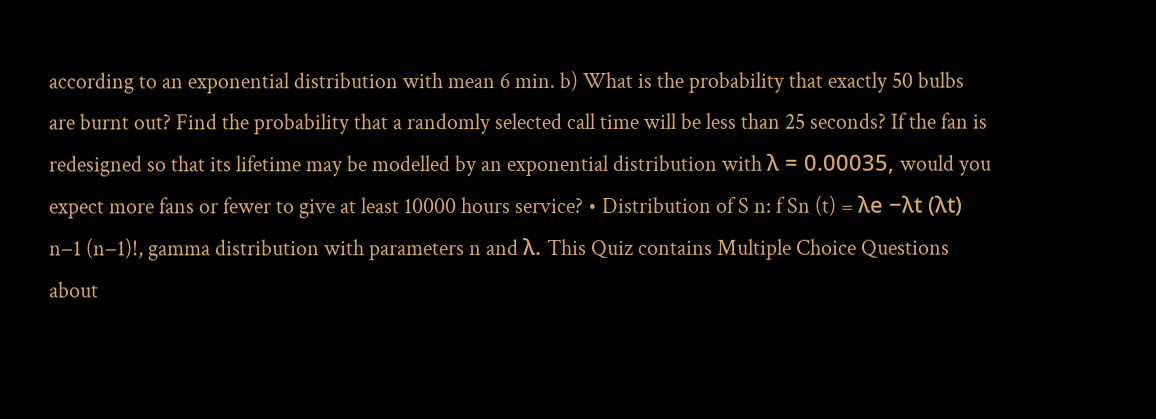according to an exponential distribution with mean 6 min. b) What is the probability that exactly 50 bulbs are burnt out? Find the probability that a randomly selected call time will be less than 25 seconds? If the fan is redesigned so that its lifetime may be modelled by an exponential distribution with λ = 0.00035, would you expect more fans or fewer to give at least 10000 hours service? • Distribution of S n: f Sn (t) = λe −λt (λt) n−1 (n−1)!, gamma distribution with parameters n and λ. This Quiz contains Multiple Choice Questions about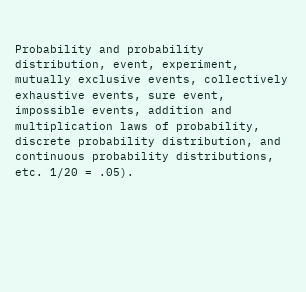Probability and probability distribution, event, experiment, mutually exclusive events, collectively exhaustive events, sure event, impossible events, addition and multiplication laws of probability, discrete probability distribution, and continuous probability distributions, etc. 1/20 = .05).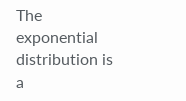The exponential distribution is a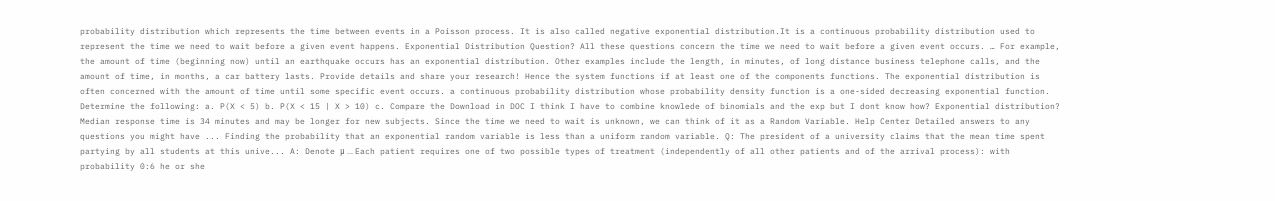probability distribution which represents the time between events in a Poisson process. It is also called negative exponential distribution.It is a continuous probability distribution used to represent the time we need to wait before a given event happens. Exponential Distribution Question? All these questions concern the time we need to wait before a given event occurs. … For example, the amount of time (beginning now) until an earthquake occurs has an exponential distribution. Other examples include the length, in minutes, of long distance business telephone calls, and the amount of time, in months, a car battery lasts. Provide details and share your research! Hence the system functions if at least one of the components functions. The exponential distribution is often concerned with the amount of time until some specific event occurs. a continuous probability distribution whose probability density function is a one-sided decreasing exponential function. Determine the following: a. P(X < 5) b. P(X < 15 | X > 10) c. Compare the Download in DOC I think I have to combine knowlede of binomials and the exp but I dont know how? Exponential distribution? Median response time is 34 minutes and may be longer for new subjects. Since the time we need to wait is unknown, we can think of it as a Random Variable. Help Center Detailed answers to any questions you might have ... Finding the probability that an exponential random variable is less than a uniform random variable. Q: The president of a university claims that the mean time spent partying by all students at this unive... A: Denote μ … Each patient requires one of two possible types of treatment (independently of all other patients and of the arrival process): with probability 0:6 he or she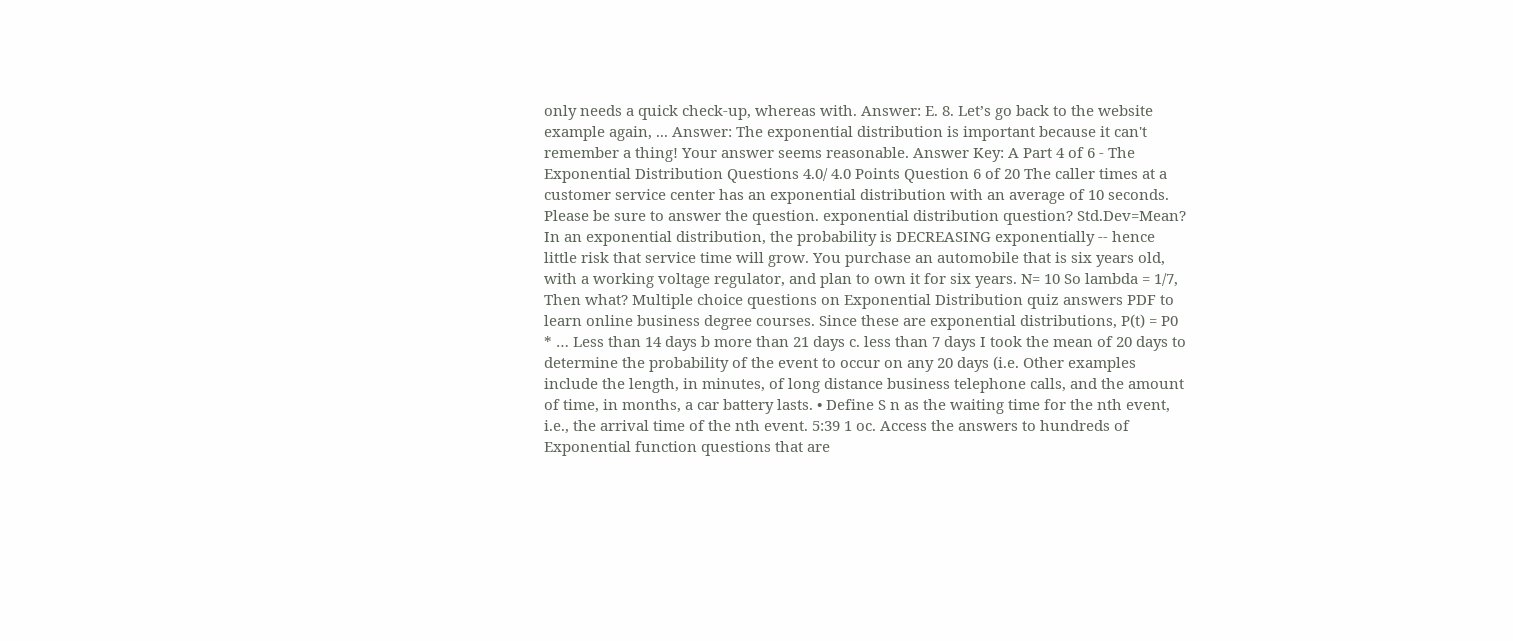only needs a quick check-up, whereas with. Answer: E. 8. Let’s go back to the website example again, ... Answer: The exponential distribution is important because it can't remember a thing! Your answer seems reasonable. Answer Key: A Part 4 of 6 - The Exponential Distribution Questions 4.0/ 4.0 Points Question 6 of 20 The caller times at a customer service center has an exponential distribution with an average of 10 seconds. Please be sure to answer the question. exponential distribution question? Std.Dev=Mean? In an exponential distribution, the probability is DECREASING exponentially -- hence little risk that service time will grow. You purchase an automobile that is six years old, with a working voltage regulator, and plan to own it for six years. N= 10 So lambda = 1/7, Then what? Multiple choice questions on Exponential Distribution quiz answers PDF to learn online business degree courses. Since these are exponential distributions, P(t) = P0 * … Less than 14 days b more than 21 days c. less than 7 days I took the mean of 20 days to determine the probability of the event to occur on any 20 days (i.e. Other examples include the length, in minutes, of long distance business telephone calls, and the amount of time, in months, a car battery lasts. • Define S n as the waiting time for the nth event, i.e., the arrival time of the nth event. 5:39 1 oc. Access the answers to hundreds of Exponential function questions that are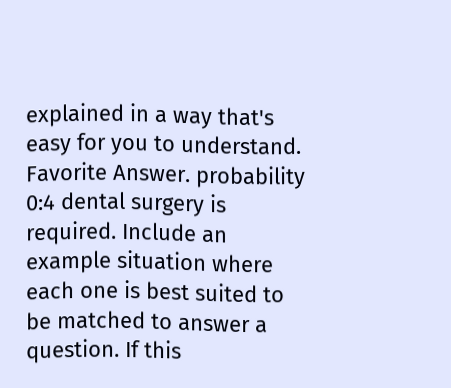explained in a way that's easy for you to understand. Favorite Answer. probability 0:4 dental surgery is required. Include an example situation where each one is best suited to be matched to answer a question. If this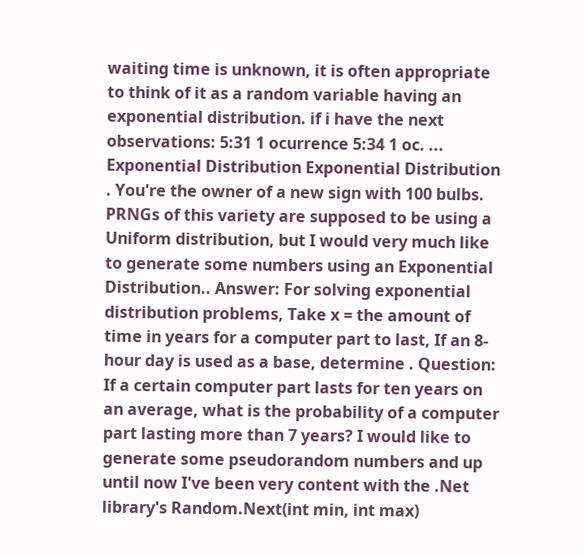waiting time is unknown, it is often appropriate to think of it as a random variable having an exponential distribution. if i have the next observations: 5:31 1 ocurrence 5:34 1 oc. ... Exponential Distribution Exponential Distribution . You're the owner of a new sign with 100 bulbs. PRNGs of this variety are supposed to be using a Uniform distribution, but I would very much like to generate some numbers using an Exponential Distribution.. Answer: For solving exponential distribution problems, Take x = the amount of time in years for a computer part to last, If an 8-hour day is used as a base, determine . Question: If a certain computer part lasts for ten years on an average, what is the probability of a computer part lasting more than 7 years? I would like to generate some pseudorandom numbers and up until now I've been very content with the .Net library's Random.Next(int min, int max)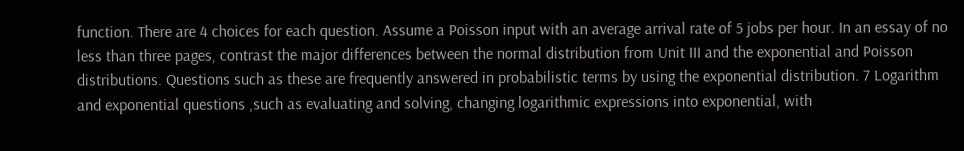function. There are 4 choices for each question. Assume a Poisson input with an average arrival rate of 5 jobs per hour. In an essay of no less than three pages, contrast the major differences between the normal distribution from Unit III and the exponential and Poisson distributions. Questions such as these are frequently answered in probabilistic terms by using the exponential distribution. 7 Logarithm and exponential questions ,such as evaluating and solving, changing logarithmic expressions into exponential, with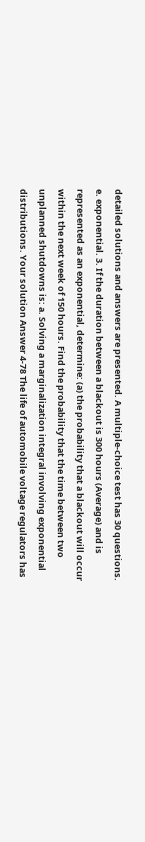detailed solutions and answers are presented. A multiple-choice test has 30 questions. e. exponential. 3. If the duration between a blackout is 300 hours (Average) and is represented as an exponential, determine: (a) the probability that a blackout will occur within the next week of 150 hours. Find the probability that the time between two unplanned shutdowns is: a. Solving a marginalization integral involving exponential distributions. Your solution Answer 4-78 The life of automobile voltage regulators has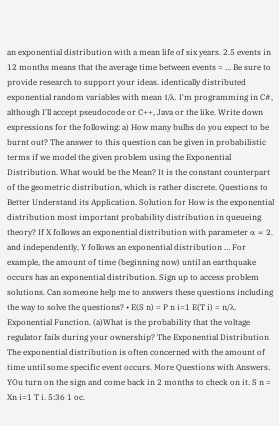an exponential distribution with a mean life of six years. 2.5 events in 12 months means that the average time between events = … Be sure to provide research to support your ideas. identically distributed exponential random variables with mean 1/λ. I'm programming in C#, although I'll accept pseudocode or C++, Java or the like. Write down expressions for the following: a) How many bulbs do you expect to be burnt out? The answer to this question can be given in probabilistic terms if we model the given problem using the Exponential Distribution. What would be the Mean? It is the constant counterpart of the geometric distribution, which is rather discrete. Questions to Better Understand its Application. Solution for How is the exponential distribution most important probability distribution in queueing theory? If X follows an exponential distribution with parameter α = 2, and independently, Y follows an exponential distribution … For example, the amount of time (beginning now) until an earthquake occurs has an exponential distribution. Sign up to access problem solutions. Can someone help me to answers these questions including the way to solve the questions? • E(S n) = P n i=1 E(T i) = n/λ. Exponential Function. (a)What is the probability that the voltage regulator fails during your ownership? The Exponential Distribution The exponential distribution is often concerned with the amount of time until some specific event occurs. More Questions with Answers. YOu turn on the sign and come back in 2 months to check on it. S n = Xn i=1 T i. 5:36 1 oc.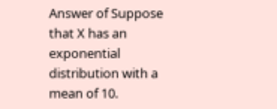Answer of Suppose that X has an exponential distribution with a mean of 10.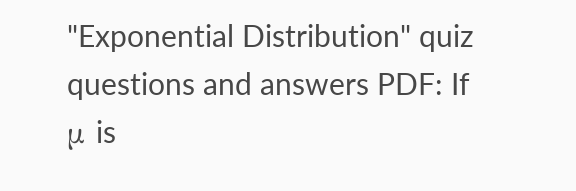"Exponential Distribution" quiz questions and answers PDF: If μ is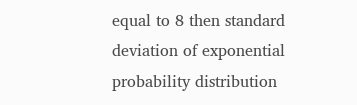equal to 8 then standard deviation of exponential probability distribution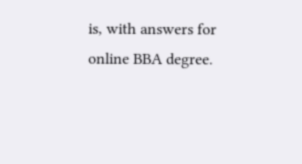is, with answers for online BBA degree.